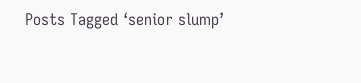Posts Tagged ‘senior slump’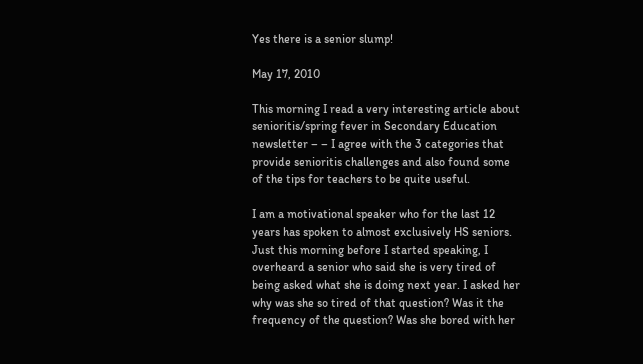Yes there is a senior slump!

May 17, 2010

This morning I read a very interesting article about senioritis/spring fever in Secondary Education newsletter – – I agree with the 3 categories that provide senioritis challenges and also found some of the tips for teachers to be quite useful.

I am a motivational speaker who for the last 12 years has spoken to almost exclusively HS seniors. Just this morning before I started speaking, I overheard a senior who said she is very tired of being asked what she is doing next year. I asked her why was she so tired of that question? Was it the frequency of the question? Was she bored with her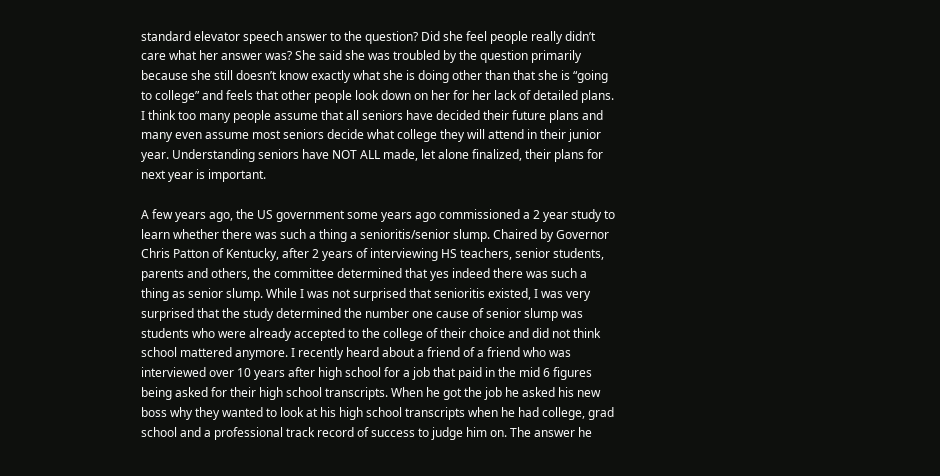standard elevator speech answer to the question? Did she feel people really didn’t care what her answer was? She said she was troubled by the question primarily because she still doesn’t know exactly what she is doing other than that she is “going to college” and feels that other people look down on her for her lack of detailed plans. I think too many people assume that all seniors have decided their future plans and many even assume most seniors decide what college they will attend in their junior year. Understanding seniors have NOT ALL made, let alone finalized, their plans for next year is important.

A few years ago, the US government some years ago commissioned a 2 year study to learn whether there was such a thing a senioritis/senior slump. Chaired by Governor Chris Patton of Kentucky, after 2 years of interviewing HS teachers, senior students, parents and others, the committee determined that yes indeed there was such a thing as senior slump. While I was not surprised that senioritis existed, I was very surprised that the study determined the number one cause of senior slump was students who were already accepted to the college of their choice and did not think school mattered anymore. I recently heard about a friend of a friend who was interviewed over 10 years after high school for a job that paid in the mid 6 figures being asked for their high school transcripts. When he got the job he asked his new boss why they wanted to look at his high school transcripts when he had college, grad school and a professional track record of success to judge him on. The answer he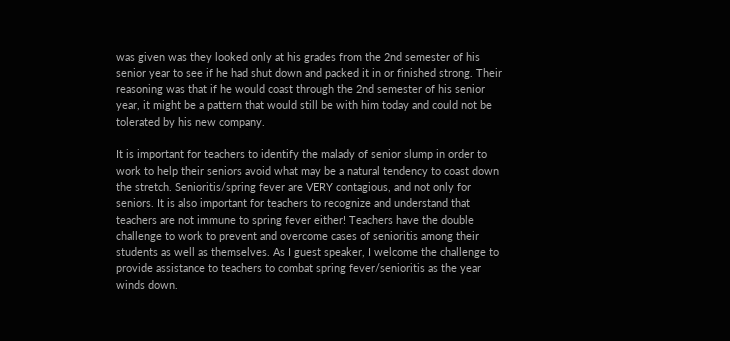was given was they looked only at his grades from the 2nd semester of his senior year to see if he had shut down and packed it in or finished strong. Their reasoning was that if he would coast through the 2nd semester of his senior year, it might be a pattern that would still be with him today and could not be tolerated by his new company.

It is important for teachers to identify the malady of senior slump in order to work to help their seniors avoid what may be a natural tendency to coast down the stretch. Senioritis/spring fever are VERY contagious, and not only for seniors. It is also important for teachers to recognize and understand that teachers are not immune to spring fever either! Teachers have the double challenge to work to prevent and overcome cases of senioritis among their students as well as themselves. As I guest speaker, I welcome the challenge to provide assistance to teachers to combat spring fever/senioritis as the year winds down.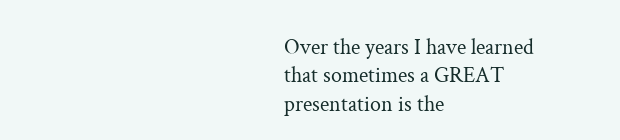Over the years I have learned that sometimes a GREAT presentation is the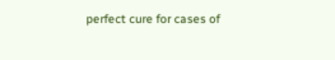perfect cure for cases of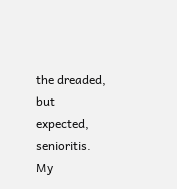the dreaded, but expected, senioritis. My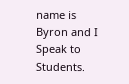name is Byron and I Speak to Students.